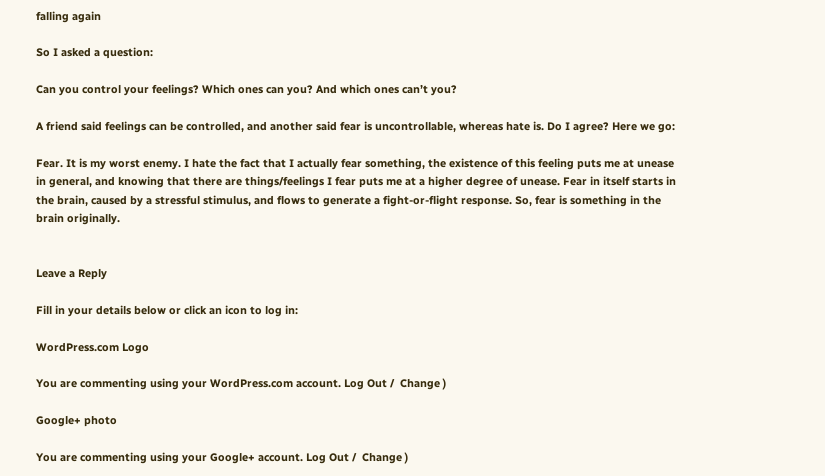falling again

So I asked a question:

Can you control your feelings? Which ones can you? And which ones can’t you?

A friend said feelings can be controlled, and another said fear is uncontrollable, whereas hate is. Do I agree? Here we go:

Fear. It is my worst enemy. I hate the fact that I actually fear something, the existence of this feeling puts me at unease in general, and knowing that there are things/feelings I fear puts me at a higher degree of unease. Fear in itself starts in the brain, caused by a stressful stimulus, and flows to generate a fight-or-flight response. So, fear is something in the brain originally.


Leave a Reply

Fill in your details below or click an icon to log in:

WordPress.com Logo

You are commenting using your WordPress.com account. Log Out /  Change )

Google+ photo

You are commenting using your Google+ account. Log Out /  Change )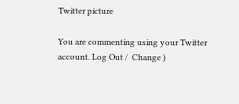Twitter picture

You are commenting using your Twitter account. Log Out /  Change )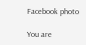Facebook photo

You are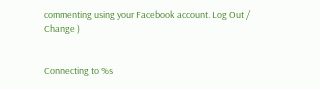commenting using your Facebook account. Log Out /  Change )


Connecting to %s